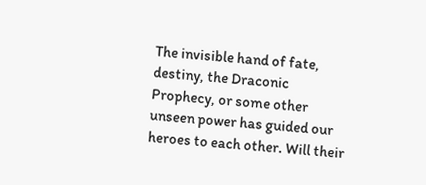The invisible hand of fate, destiny, the Draconic Prophecy, or some other unseen power has guided our heroes to each other. Will their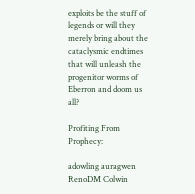exploits be the stuff of legends or will they merely bring about the cataclysmic endtimes that will unleash the progenitor worms of Eberron and doom us all?

Profiting From Prophecy:

adowling auragwen RenoDM Colwin